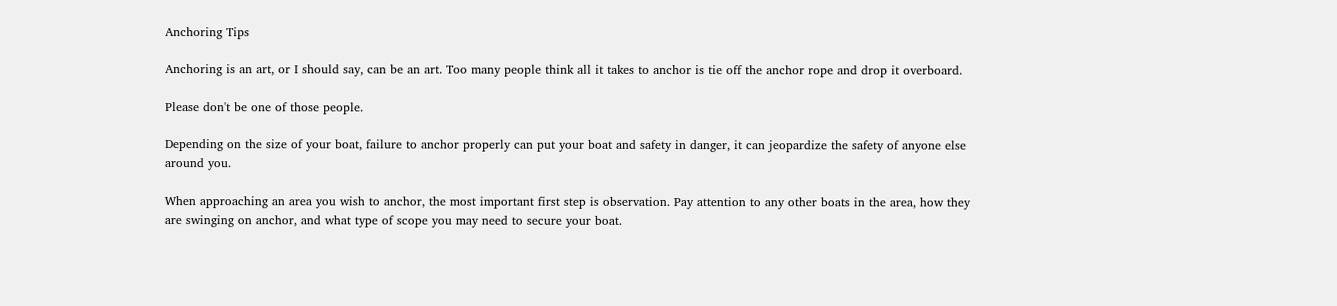Anchoring Tips

Anchoring is an art, or I should say, can be an art. Too many people think all it takes to anchor is tie off the anchor rope and drop it overboard.

Please don't be one of those people.

Depending on the size of your boat, failure to anchor properly can put your boat and safety in danger, it can jeopardize the safety of anyone else around you.

When approaching an area you wish to anchor, the most important first step is observation. Pay attention to any other boats in the area, how they are swinging on anchor, and what type of scope you may need to secure your boat.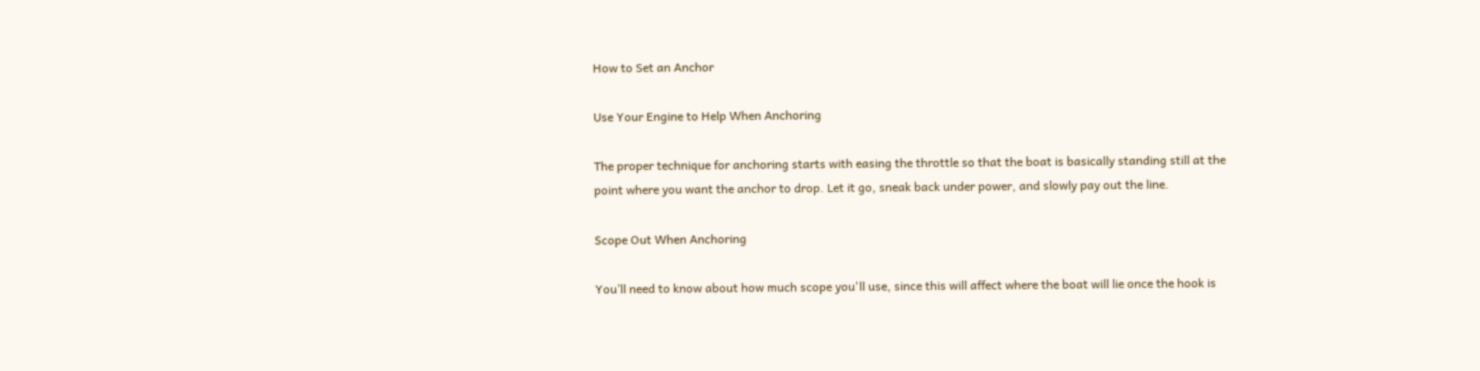How to Set an Anchor

Use Your Engine to Help When Anchoring

The proper technique for anchoring starts with easing the throttle so that the boat is basically standing still at the point where you want the anchor to drop. Let it go, sneak back under power, and slowly pay out the line.

Scope Out When Anchoring

You’ll need to know about how much scope you'll use, since this will affect where the boat will lie once the hook is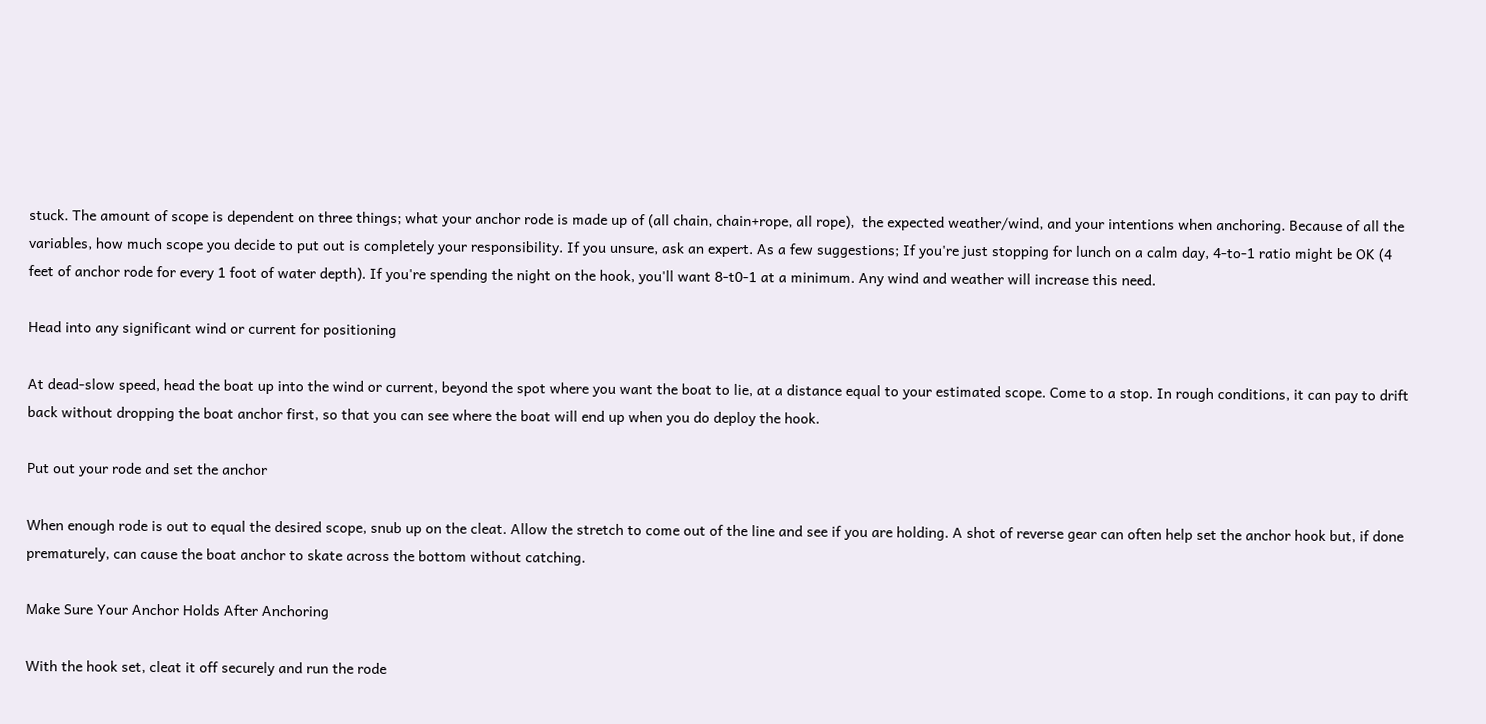stuck. The amount of scope is dependent on three things; what your anchor rode is made up of (all chain, chain+rope, all rope),  the expected weather/wind, and your intentions when anchoring. Because of all the variables, how much scope you decide to put out is completely your responsibility. If you unsure, ask an expert. As a few suggestions; If you're just stopping for lunch on a calm day, 4-to-1 ratio might be OK (4 feet of anchor rode for every 1 foot of water depth). If you're spending the night on the hook, you'll want 8-t0-1 at a minimum. Any wind and weather will increase this need.

Head into any significant wind or current for positioning

At dead-slow speed, head the boat up into the wind or current, beyond the spot where you want the boat to lie, at a distance equal to your estimated scope. Come to a stop. In rough conditions, it can pay to drift back without dropping the boat anchor first, so that you can see where the boat will end up when you do deploy the hook.

Put out your rode and set the anchor

When enough rode is out to equal the desired scope, snub up on the cleat. Allow the stretch to come out of the line and see if you are holding. A shot of reverse gear can often help set the anchor hook but, if done prematurely, can cause the boat anchor to skate across the bottom without catching.

Make Sure Your Anchor Holds After Anchoring

With the hook set, cleat it off securely and run the rode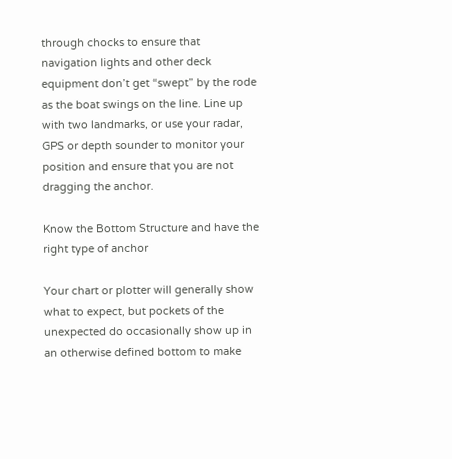through chocks to ensure that navigation lights and other deck equipment don’t get “swept” by the rode as the boat swings on the line. Line up with two landmarks, or use your radar, GPS or depth sounder to monitor your position and ensure that you are not dragging the anchor.

Know the Bottom Structure and have the right type of anchor

Your chart or plotter will generally show what to expect, but pockets of the unexpected do occasionally show up in an otherwise defined bottom to make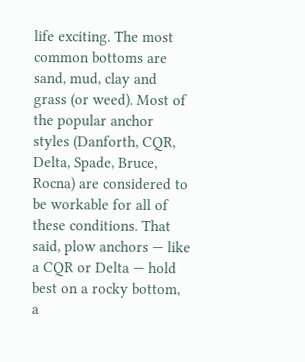life exciting. The most common bottoms are sand, mud, clay and grass (or weed). Most of the popular anchor styles (Danforth, CQR, Delta, Spade, Bruce, Rocna) are considered to be workable for all of these conditions. That said, plow anchors — like a CQR or Delta — hold best on a rocky bottom, a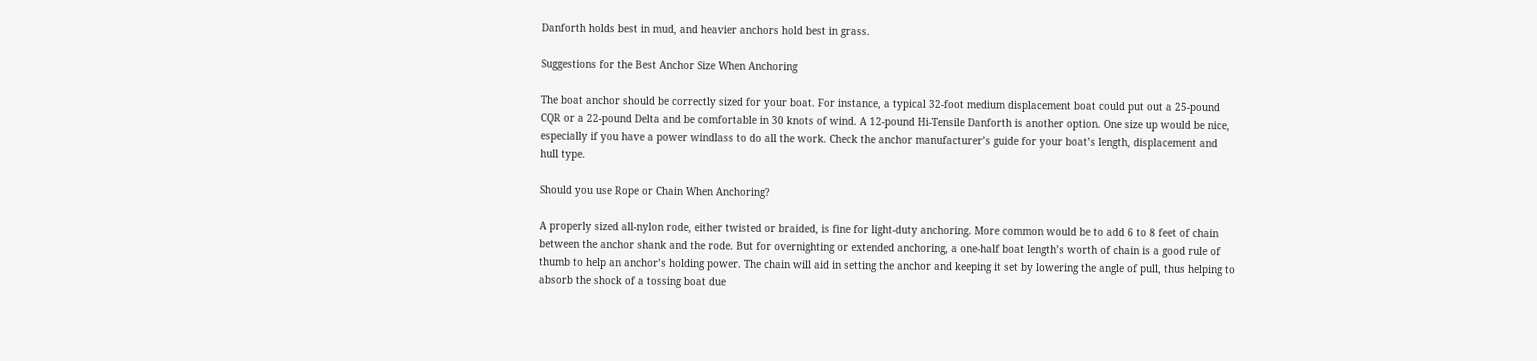Danforth holds best in mud, and heavier anchors hold best in grass.

Suggestions for the Best Anchor Size When Anchoring

The boat anchor should be correctly sized for your boat. For instance, a typical 32-foot medium displacement boat could put out a 25-pound CQR or a 22-pound Delta and be comfortable in 30 knots of wind. A 12-pound Hi-Tensile Danforth is another option. One size up would be nice, especially if you have a power windlass to do all the work. Check the anchor manufacturer’s guide for your boat’s length, displacement and hull type.

Should you use Rope or Chain When Anchoring?

A properly sized all-nylon rode, either twisted or braided, is fine for light-duty anchoring. More common would be to add 6 to 8 feet of chain between the anchor shank and the rode. But for overnighting or extended anchoring, a one-half boat length’s worth of chain is a good rule of thumb to help an anchor’s holding power. The chain will aid in setting the anchor and keeping it set by lowering the angle of pull, thus helping to absorb the shock of a tossing boat due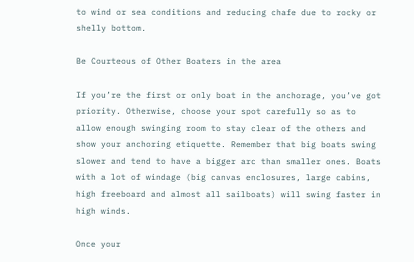to wind or sea conditions and reducing chafe due to rocky or shelly bottom.

Be Courteous of Other Boaters in the area

If you’re the first or only boat in the anchorage, you’ve got priority. Otherwise, choose your spot carefully so as to allow enough swinging room to stay clear of the others and show your anchoring etiquette. Remember that big boats swing slower and tend to have a bigger arc than smaller ones. Boats with a lot of windage (big canvas enclosures, large cabins, high freeboard and almost all sailboats) will swing faster in high winds.

Once your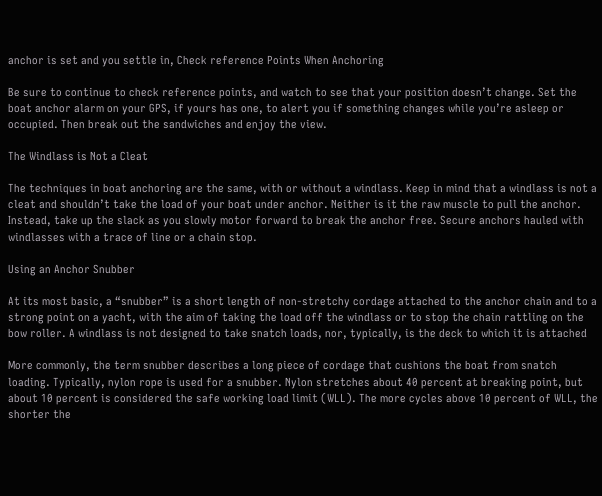anchor is set and you settle in, Check reference Points When Anchoring

Be sure to continue to check reference points, and watch to see that your position doesn’t change. Set the boat anchor alarm on your GPS, if yours has one, to alert you if something changes while you’re asleep or occupied. Then break out the sandwiches and enjoy the view.

The Windlass is Not a Cleat

The techniques in boat anchoring are the same, with or without a windlass. Keep in mind that a windlass is not a cleat and shouldn’t take the load of your boat under anchor. Neither is it the raw muscle to pull the anchor. Instead, take up the slack as you slowly motor forward to break the anchor free. Secure anchors hauled with windlasses with a trace of line or a chain stop.

Using an Anchor Snubber

At its most basic, a “snubber” is a short length of non-stretchy cordage attached to the anchor chain and to a strong point on a yacht, with the aim of taking the load off the windlass or to stop the chain rattling on the bow roller. A windlass is not designed to take snatch loads, nor, typically, is the deck to which it is attached

More commonly, the term snubber describes a long piece of cordage that cushions the boat from snatch loading. Typically, nylon rope is used for a snubber. Nylon stretches about 40 percent at breaking point, but about 10 percent is considered the safe working load limit (WLL). The more cycles above 10 percent of WLL, the shorter the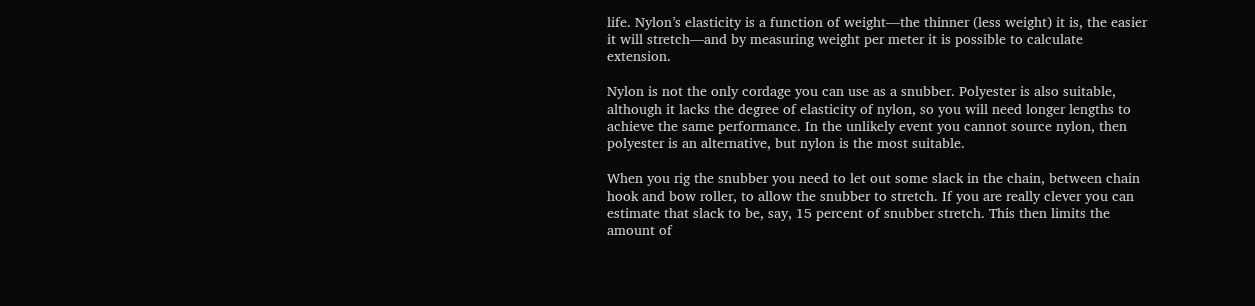life. Nylon’s elasticity is a function of weight—the thinner (less weight) it is, the easier it will stretch—and by measuring weight per meter it is possible to calculate extension.

Nylon is not the only cordage you can use as a snubber. Polyester is also suitable, although it lacks the degree of elasticity of nylon, so you will need longer lengths to achieve the same performance. In the unlikely event you cannot source nylon, then polyester is an alternative, but nylon is the most suitable.

When you rig the snubber you need to let out some slack in the chain, between chain hook and bow roller, to allow the snubber to stretch. If you are really clever you can estimate that slack to be, say, 15 percent of snubber stretch. This then limits the amount of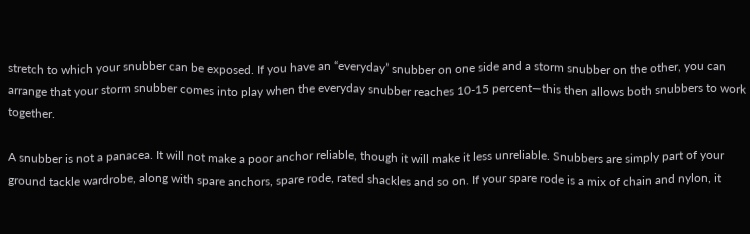stretch to which your snubber can be exposed. If you have an “everyday” snubber on one side and a storm snubber on the other, you can arrange that your storm snubber comes into play when the everyday snubber reaches 10-15 percent—this then allows both snubbers to work together.

A snubber is not a panacea. It will not make a poor anchor reliable, though it will make it less unreliable. Snubbers are simply part of your ground tackle wardrobe, along with spare anchors, spare rode, rated shackles and so on. If your spare rode is a mix of chain and nylon, it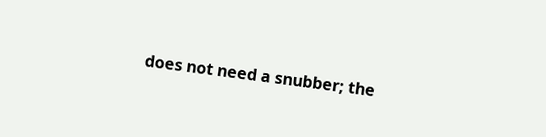does not need a snubber; the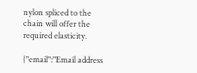nylon spliced to the chain will offer the required elasticity.

{"email":"Email address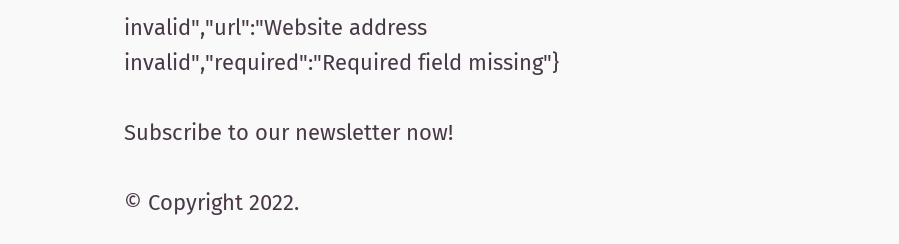invalid","url":"Website address invalid","required":"Required field missing"}

Subscribe to our newsletter now!

© Copyright 2022.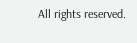All rights reserved.